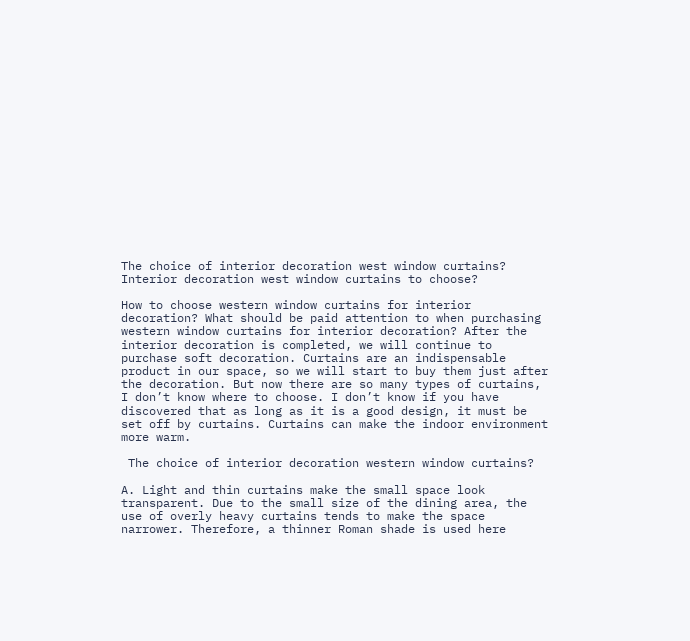The choice of interior decoration west window curtains? Interior decoration west window curtains to choose?

How to choose western window curtains for interior decoration? What should be paid attention to when purchasing western window curtains for interior decoration? After the interior decoration is completed, we will continue to purchase soft decoration. Curtains are an indispensable product in our space, so we will start to buy them just after the decoration. But now there are so many types of curtains, I don’t know where to choose. I don’t know if you have discovered that as long as it is a good design, it must be set off by curtains. Curtains can make the indoor environment more warm.

 The choice of interior decoration western window curtains?

A. Light and thin curtains make the small space look transparent. Due to the small size of the dining area, the use of overly heavy curtains tends to make the space narrower. Therefore, a thinner Roman shade is used here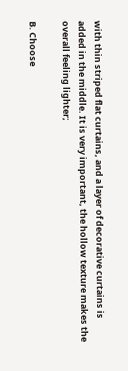with thin striped flat curtains, and a layer of decorative curtains is added in the middle. It is very important, the hollow texture makes the overall feeling lighter;

B. Choose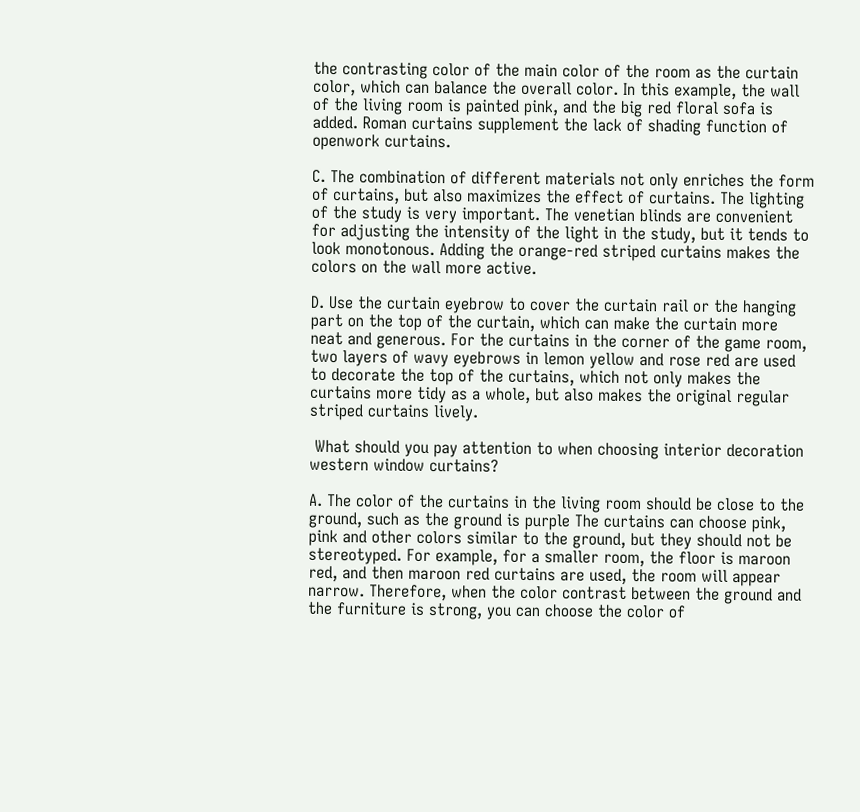the contrasting color of the main color of the room as the curtain color, which can balance the overall color. In this example, the wall of the living room is painted pink, and the big red floral sofa is added. Roman curtains supplement the lack of shading function of openwork curtains.

C. The combination of different materials not only enriches the form of curtains, but also maximizes the effect of curtains. The lighting of the study is very important. The venetian blinds are convenient for adjusting the intensity of the light in the study, but it tends to look monotonous. Adding the orange-red striped curtains makes the colors on the wall more active.

D. Use the curtain eyebrow to cover the curtain rail or the hanging part on the top of the curtain, which can make the curtain more neat and generous. For the curtains in the corner of the game room, two layers of wavy eyebrows in lemon yellow and rose red are used to decorate the top of the curtains, which not only makes the curtains more tidy as a whole, but also makes the original regular striped curtains lively.

 What should you pay attention to when choosing interior decoration western window curtains?

A. The color of the curtains in the living room should be close to the ground, such as the ground is purple The curtains can choose pink, pink and other colors similar to the ground, but they should not be stereotyped. For example, for a smaller room, the floor is maroon red, and then maroon red curtains are used, the room will appear narrow. Therefore, when the color contrast between the ground and the furniture is strong, you can choose the color of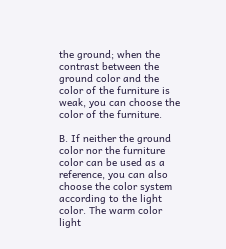the ground; when the contrast between the ground color and the color of the furniture is weak, you can choose the color of the furniture.

B. If neither the ground color nor the furniture color can be used as a reference, you can also choose the color system according to the light color. The warm color light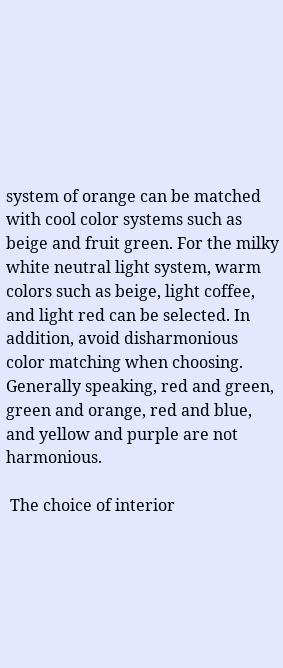system of orange can be matched with cool color systems such as beige and fruit green. For the milky white neutral light system, warm colors such as beige, light coffee, and light red can be selected. In addition, avoid disharmonious color matching when choosing. Generally speaking, red and green, green and orange, red and blue, and yellow and purple are not harmonious.

 The choice of interior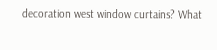decoration west window curtains? What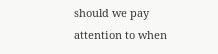should we pay attention to when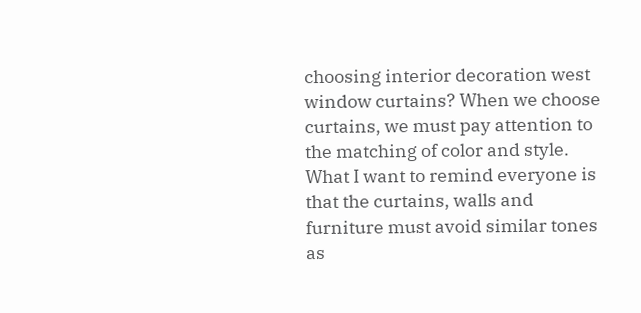choosing interior decoration west window curtains? When we choose curtains, we must pay attention to the matching of color and style. What I want to remind everyone is that the curtains, walls and furniture must avoid similar tones as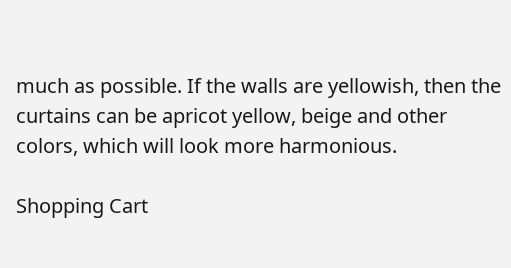much as possible. If the walls are yellowish, then the curtains can be apricot yellow, beige and other colors, which will look more harmonious.

Shopping Cart